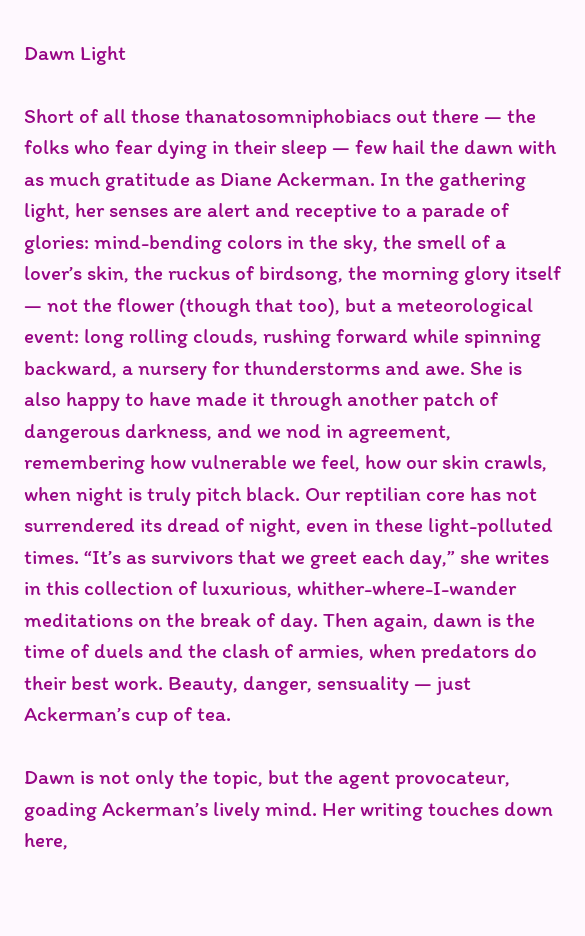Dawn Light

Short of all those thanatosomniphobiacs out there — the folks who fear dying in their sleep — few hail the dawn with as much gratitude as Diane Ackerman. In the gathering light, her senses are alert and receptive to a parade of glories: mind-bending colors in the sky, the smell of a lover’s skin, the ruckus of birdsong, the morning glory itself — not the flower (though that too), but a meteorological event: long rolling clouds, rushing forward while spinning backward, a nursery for thunderstorms and awe. She is also happy to have made it through another patch of dangerous darkness, and we nod in agreement, remembering how vulnerable we feel, how our skin crawls, when night is truly pitch black. Our reptilian core has not surrendered its dread of night, even in these light-polluted times. “It’s as survivors that we greet each day,” she writes in this collection of luxurious, whither-where-I-wander meditations on the break of day. Then again, dawn is the time of duels and the clash of armies, when predators do their best work. Beauty, danger, sensuality — just Ackerman’s cup of tea.

Dawn is not only the topic, but the agent provocateur, goading Ackerman’s lively mind. Her writing touches down here,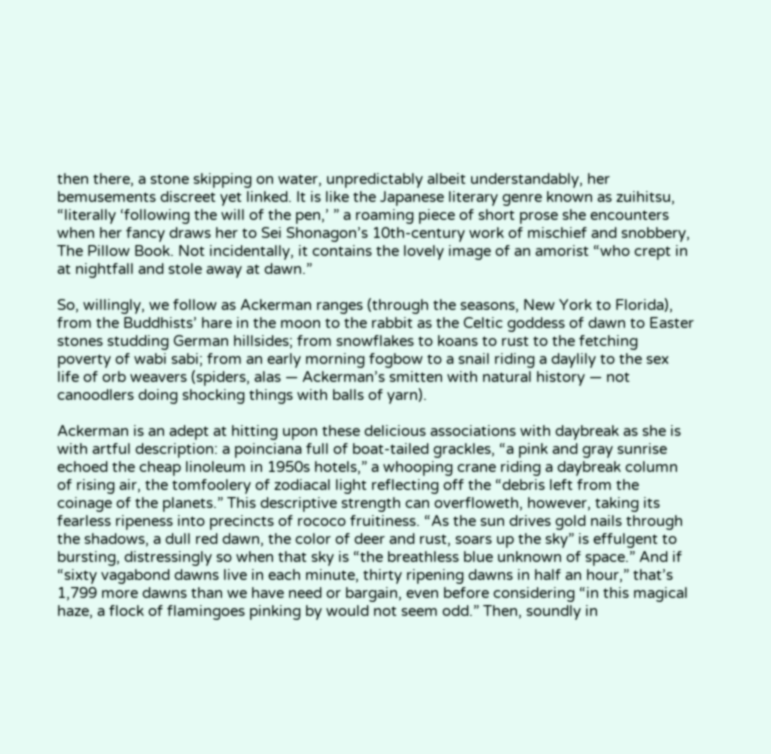then there, a stone skipping on water, unpredictably albeit understandably, her bemusements discreet yet linked. It is like the Japanese literary genre known as zuihitsu, “literally ‘following the will of the pen,’ ” a roaming piece of short prose she encounters when her fancy draws her to Sei Shonagon’s 10th-century work of mischief and snobbery, The Pillow Book. Not incidentally, it contains the lovely image of an amorist “who crept in at nightfall and stole away at dawn.”

So, willingly, we follow as Ackerman ranges (through the seasons, New York to Florida), from the Buddhists’ hare in the moon to the rabbit as the Celtic goddess of dawn to Easter stones studding German hillsides; from snowflakes to koans to rust to the fetching poverty of wabi sabi; from an early morning fogbow to a snail riding a daylily to the sex life of orb weavers (spiders, alas — Ackerman’s smitten with natural history — not canoodlers doing shocking things with balls of yarn).

Ackerman is an adept at hitting upon these delicious associations with daybreak as she is with artful description: a poinciana full of boat-tailed grackles, “a pink and gray sunrise echoed the cheap linoleum in 1950s hotels,” a whooping crane riding a daybreak column of rising air, the tomfoolery of zodiacal light reflecting off the “debris left from the coinage of the planets.” This descriptive strength can overfloweth, however, taking its fearless ripeness into precincts of rococo fruitiness. “As the sun drives gold nails through the shadows, a dull red dawn, the color of deer and rust, soars up the sky” is effulgent to bursting, distressingly so when that sky is “the breathless blue unknown of space.” And if “sixty vagabond dawns live in each minute, thirty ripening dawns in half an hour,” that’s 1,799 more dawns than we have need or bargain, even before considering “in this magical haze, a flock of flamingoes pinking by would not seem odd.” Then, soundly in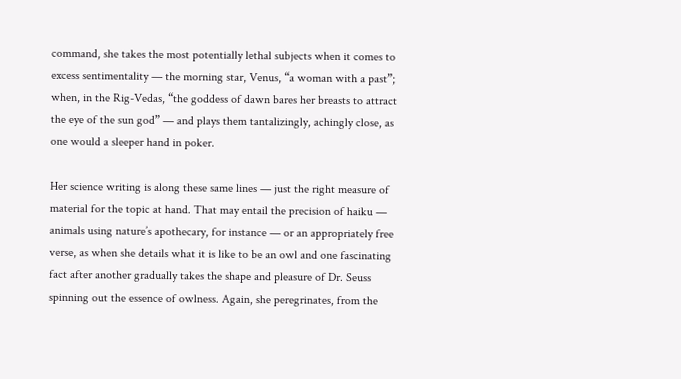command, she takes the most potentially lethal subjects when it comes to excess sentimentality — the morning star, Venus, “a woman with a past”; when, in the Rig-Vedas, “the goddess of dawn bares her breasts to attract the eye of the sun god” — and plays them tantalizingly, achingly close, as one would a sleeper hand in poker.

Her science writing is along these same lines — just the right measure of material for the topic at hand. That may entail the precision of haiku — animals using nature’s apothecary, for instance — or an appropriately free verse, as when she details what it is like to be an owl and one fascinating fact after another gradually takes the shape and pleasure of Dr. Seuss spinning out the essence of owlness. Again, she peregrinates, from the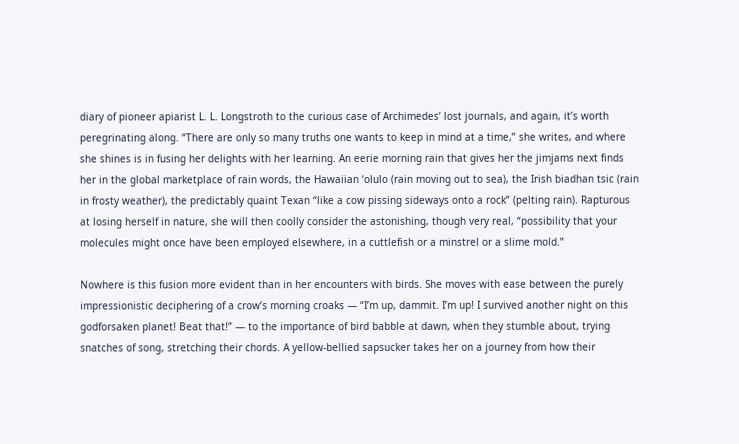diary of pioneer apiarist L. L. Longstroth to the curious case of Archimedes’ lost journals, and again, it’s worth peregrinating along. “There are only so many truths one wants to keep in mind at a time,” she writes, and where she shines is in fusing her delights with her learning. An eerie morning rain that gives her the jimjams next finds her in the global marketplace of rain words, the Hawaiian ‘olulo (rain moving out to sea), the Irish biadhan tsic (rain in frosty weather), the predictably quaint Texan “like a cow pissing sideways onto a rock” (pelting rain). Rapturous at losing herself in nature, she will then coolly consider the astonishing, though very real, “possibility that your molecules might once have been employed elsewhere, in a cuttlefish or a minstrel or a slime mold.”

Nowhere is this fusion more evident than in her encounters with birds. She moves with ease between the purely impressionistic deciphering of a crow’s morning croaks — “I’m up, dammit. I’m up! I survived another night on this godforsaken planet! Beat that!” — to the importance of bird babble at dawn, when they stumble about, trying snatches of song, stretching their chords. A yellow-bellied sapsucker takes her on a journey from how their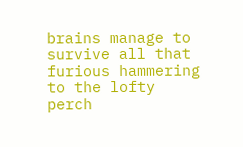brains manage to survive all that furious hammering to the lofty perch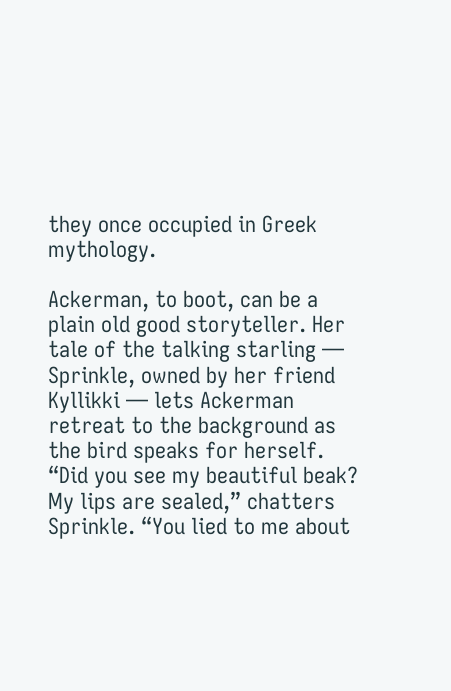they once occupied in Greek mythology.

Ackerman, to boot, can be a plain old good storyteller. Her tale of the talking starling — Sprinkle, owned by her friend Kyllikki — lets Ackerman retreat to the background as the bird speaks for herself. “Did you see my beautiful beak? My lips are sealed,” chatters Sprinkle. “You lied to me about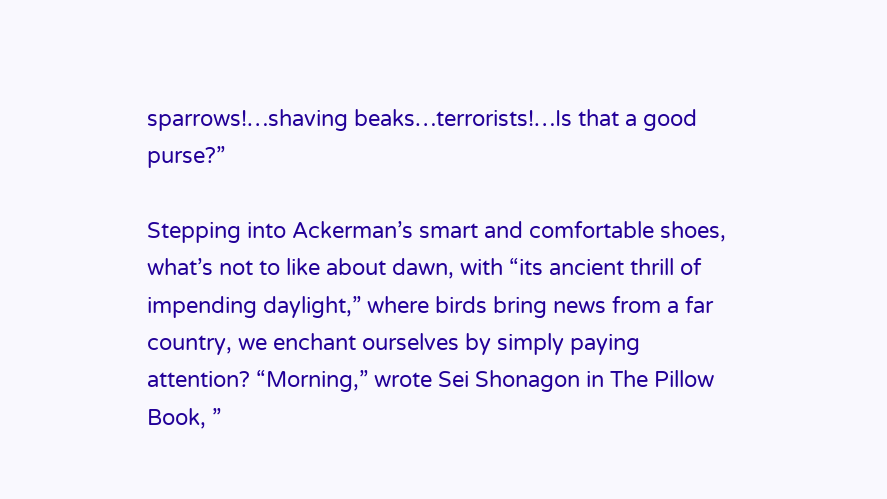sparrows!…shaving beaks…terrorists!…Is that a good purse?”

Stepping into Ackerman’s smart and comfortable shoes, what’s not to like about dawn, with “its ancient thrill of impending daylight,” where birds bring news from a far country, we enchant ourselves by simply paying attention? “Morning,” wrote Sei Shonagon in The Pillow Book, ”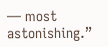— most astonishing.”